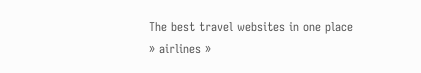The best travel websites in one place
» airlines »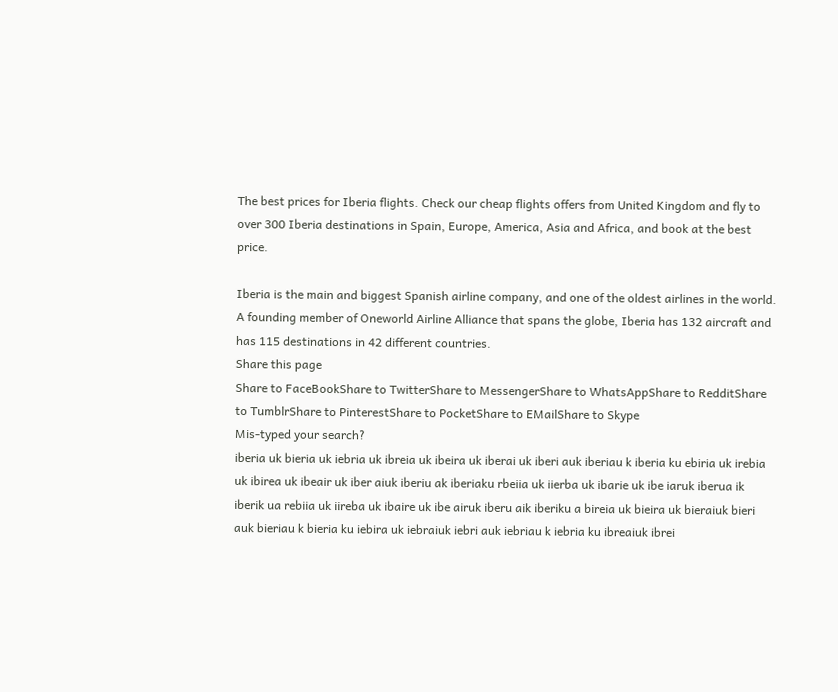The best prices for Iberia flights. Check our cheap flights offers from United Kingdom and fly to over 300 Iberia destinations in Spain, Europe, America, Asia and Africa, and book at the best price.

Iberia is the main and biggest Spanish airline company, and one of the oldest airlines in the world. A founding member of Oneworld Airline Alliance that spans the globe, Iberia has 132 aircraft and has 115 destinations in 42 different countries.
Share this page
Share to FaceBookShare to TwitterShare to MessengerShare to WhatsAppShare to RedditShare to TumblrShare to PinterestShare to PocketShare to EMailShare to Skype
Mis-typed your search?
iberia uk bieria uk iebria uk ibreia uk ibeira uk iberai uk iberi auk iberiau k iberia ku ebiria uk irebia uk ibirea uk ibeair uk iber aiuk iberiu ak iberiaku rbeiia uk iierba uk ibarie uk ibe iaruk iberua ik iberik ua rebiia uk iireba uk ibaire uk ibe airuk iberu aik iberiku a bireia uk bieira uk bieraiuk bieri auk bieriau k bieria ku iebira uk iebraiuk iebri auk iebriau k iebria ku ibreaiuk ibrei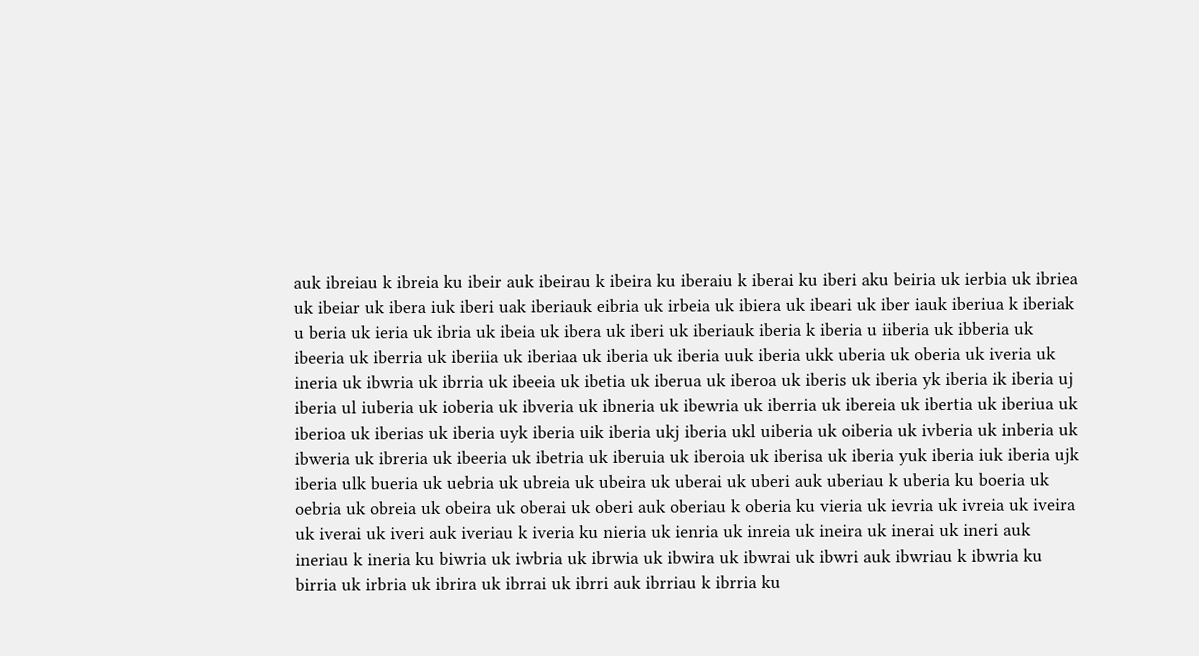auk ibreiau k ibreia ku ibeir auk ibeirau k ibeira ku iberaiu k iberai ku iberi aku beiria uk ierbia uk ibriea uk ibeiar uk ibera iuk iberi uak iberiauk eibria uk irbeia uk ibiera uk ibeari uk iber iauk iberiua k iberiak u beria uk ieria uk ibria uk ibeia uk ibera uk iberi uk iberiauk iberia k iberia u iiberia uk ibberia uk ibeeria uk iberria uk iberiia uk iberiaa uk iberia uk iberia uuk iberia ukk uberia uk oberia uk iveria uk ineria uk ibwria uk ibrria uk ibeeia uk ibetia uk iberua uk iberoa uk iberis uk iberia yk iberia ik iberia uj iberia ul iuberia uk ioberia uk ibveria uk ibneria uk ibewria uk iberria uk ibereia uk ibertia uk iberiua uk iberioa uk iberias uk iberia uyk iberia uik iberia ukj iberia ukl uiberia uk oiberia uk ivberia uk inberia uk ibweria uk ibreria uk ibeeria uk ibetria uk iberuia uk iberoia uk iberisa uk iberia yuk iberia iuk iberia ujk iberia ulk bueria uk uebria uk ubreia uk ubeira uk uberai uk uberi auk uberiau k uberia ku boeria uk oebria uk obreia uk obeira uk oberai uk oberi auk oberiau k oberia ku vieria uk ievria uk ivreia uk iveira uk iverai uk iveri auk iveriau k iveria ku nieria uk ienria uk inreia uk ineira uk inerai uk ineri auk ineriau k ineria ku biwria uk iwbria uk ibrwia uk ibwira uk ibwrai uk ibwri auk ibwriau k ibwria ku birria uk irbria uk ibrira uk ibrrai uk ibrri auk ibrriau k ibrria ku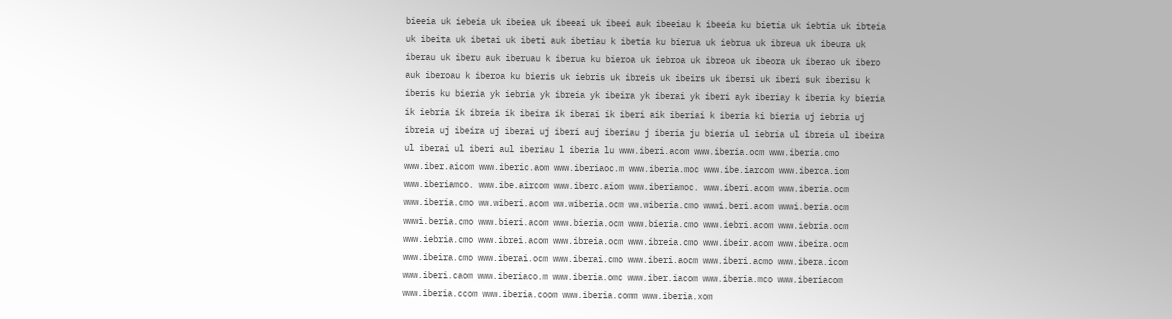bieeia uk iebeia uk ibeiea uk ibeeai uk ibeei auk ibeeiau k ibeeia ku bietia uk iebtia uk ibteia uk ibeita uk ibetai uk ibeti auk ibetiau k ibetia ku bierua uk iebrua uk ibreua uk ibeura uk iberau uk iberu auk iberuau k iberua ku bieroa uk iebroa uk ibreoa uk ibeora uk iberao uk ibero auk iberoau k iberoa ku bieris uk iebris uk ibreis uk ibeirs uk ibersi uk iberi suk iberisu k iberis ku bieria yk iebria yk ibreia yk ibeira yk iberai yk iberi ayk iberiay k iberia ky bieria ik iebria ik ibreia ik ibeira ik iberai ik iberi aik iberiai k iberia ki bieria uj iebria uj ibreia uj ibeira uj iberai uj iberi auj iberiau j iberia ju bieria ul iebria ul ibreia ul ibeira ul iberai ul iberi aul iberiau l iberia lu www.iberi.acom www.iberia.ocm www.iberia.cmo www.iber.aicom www.iberic.aom www.iberiaoc.m www.iberia.moc www.ibe.iarcom www.iberca.iom www.iberiamco. www.ibe.aircom www.iberc.aiom www.iberiamoc. www.iberi.acom www.iberia.ocm www.iberia.cmo ww.wiberi.acom ww.wiberia.ocm ww.wiberia.cmo wwwi.beri.acom wwwi.beria.ocm wwwi.beria.cmo www.bieri.acom www.bieria.ocm www.bieria.cmo www.iebri.acom www.iebria.ocm www.iebria.cmo www.ibrei.acom www.ibreia.ocm www.ibreia.cmo www.ibeir.acom www.ibeira.ocm www.ibeira.cmo www.iberai.ocm www.iberai.cmo www.iberi.aocm www.iberi.acmo www.ibera.icom www.iberi.caom www.iberiaco.m www.iberia.omc www.iber.iacom www.iberia.mco www.iberiacom www.iberia.ccom www.iberia.coom www.iberia.comm www.iberia.xom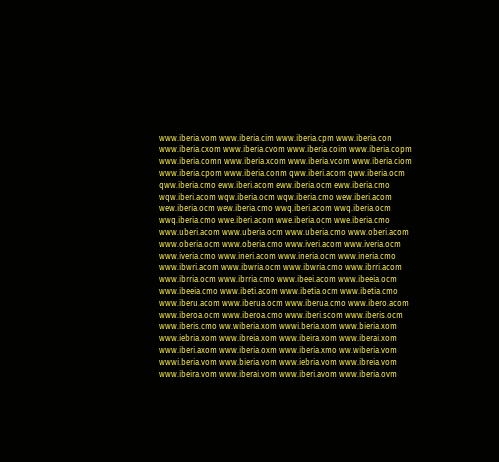www.iberia.vom www.iberia.cim www.iberia.cpm www.iberia.con www.iberia.cxom www.iberia.cvom www.iberia.coim www.iberia.copm www.iberia.comn www.iberia.xcom www.iberia.vcom www.iberia.ciom www.iberia.cpom www.iberia.conm qww.iberi.acom qww.iberia.ocm qww.iberia.cmo eww.iberi.acom eww.iberia.ocm eww.iberia.cmo wqw.iberi.acom wqw.iberia.ocm wqw.iberia.cmo wew.iberi.acom wew.iberia.ocm wew.iberia.cmo wwq.iberi.acom wwq.iberia.ocm wwq.iberia.cmo wwe.iberi.acom wwe.iberia.ocm wwe.iberia.cmo www.uberi.acom www.uberia.ocm www.uberia.cmo www.oberi.acom www.oberia.ocm www.oberia.cmo www.iveri.acom www.iveria.ocm www.iveria.cmo www.ineri.acom www.ineria.ocm www.ineria.cmo www.ibwri.acom www.ibwria.ocm www.ibwria.cmo www.ibrri.acom www.ibrria.ocm www.ibrria.cmo www.ibeei.acom www.ibeeia.ocm www.ibeeia.cmo www.ibeti.acom www.ibetia.ocm www.ibetia.cmo www.iberu.acom www.iberua.ocm www.iberua.cmo www.ibero.acom www.iberoa.ocm www.iberoa.cmo www.iberi.scom www.iberis.ocm www.iberis.cmo ww.wiberia.xom wwwi.beria.xom www.bieria.xom www.iebria.xom www.ibreia.xom www.ibeira.xom www.iberai.xom www.iberi.axom www.iberia.oxm www.iberia.xmo ww.wiberia.vom wwwi.beria.vom www.bieria.vom www.iebria.vom www.ibreia.vom www.ibeira.vom www.iberai.vom www.iberi.avom www.iberia.ovm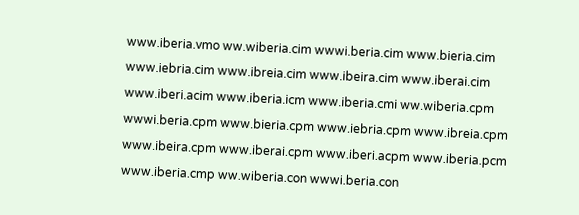www.iberia.vmo ww.wiberia.cim wwwi.beria.cim www.bieria.cim www.iebria.cim www.ibreia.cim www.ibeira.cim www.iberai.cim www.iberi.acim www.iberia.icm www.iberia.cmi ww.wiberia.cpm wwwi.beria.cpm www.bieria.cpm www.iebria.cpm www.ibreia.cpm www.ibeira.cpm www.iberai.cpm www.iberi.acpm www.iberia.pcm www.iberia.cmp ww.wiberia.con wwwi.beria.con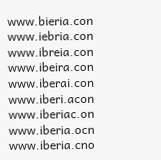www.bieria.con www.iebria.con www.ibreia.con www.ibeira.con www.iberai.con www.iberi.acon www.iberiac.on www.iberia.ocn www.iberia.cno